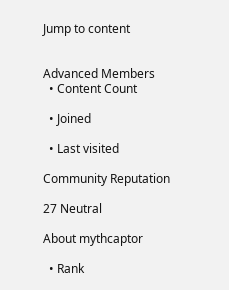Jump to content


Advanced Members
  • Content Count

  • Joined

  • Last visited

Community Reputation

27 Neutral

About mythcaptor

  • Rank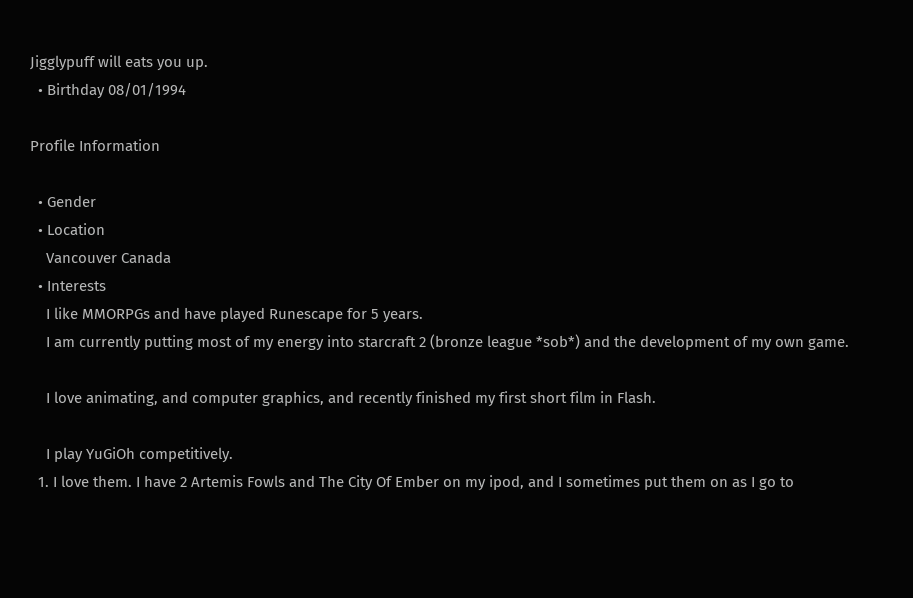Jigglypuff will eats you up.
  • Birthday 08/01/1994

Profile Information

  • Gender
  • Location
    Vancouver Canada
  • Interests
    I like MMORPGs and have played Runescape for 5 years.
    I am currently putting most of my energy into starcraft 2 (bronze league *sob*) and the development of my own game.

    I love animating, and computer graphics, and recently finished my first short film in Flash.

    I play YuGiOh competitively.
  1. I love them. I have 2 Artemis Fowls and The City Of Ember on my ipod, and I sometimes put them on as I go to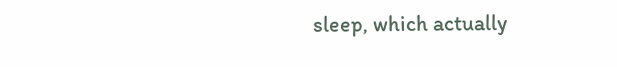sleep, which actually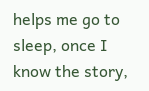helps me go to sleep, once I know the story,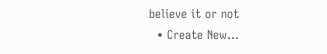believe it or not
  • Create New...